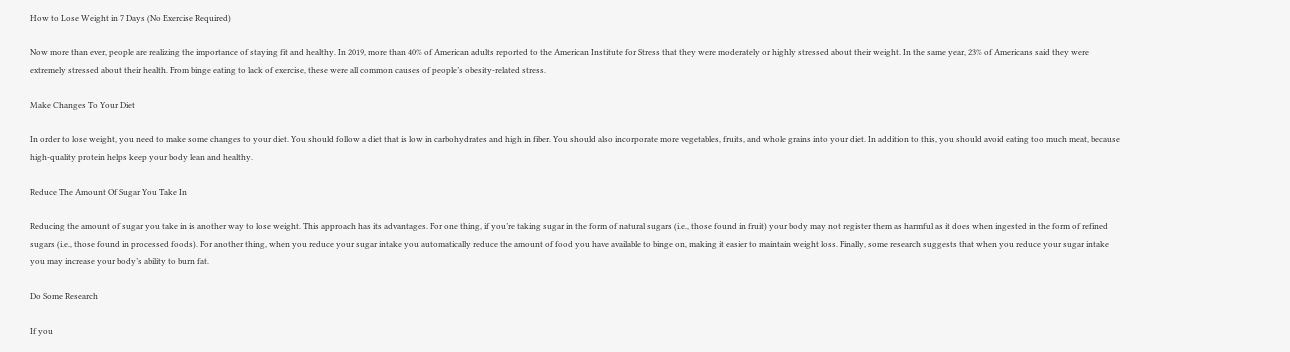How to Lose Weight in 7 Days (No Exercise Required)

Now more than ever, people are realizing the importance of staying fit and healthy. In 2019, more than 40% of American adults reported to the American Institute for Stress that they were moderately or highly stressed about their weight. In the same year, 23% of Americans said they were extremely stressed about their health. From binge eating to lack of exercise, these were all common causes of people’s obesity-related stress.

Make Changes To Your Diet

In order to lose weight, you need to make some changes to your diet. You should follow a diet that is low in carbohydrates and high in fiber. You should also incorporate more vegetables, fruits, and whole grains into your diet. In addition to this, you should avoid eating too much meat, because high-quality protein helps keep your body lean and healthy.

Reduce The Amount Of Sugar You Take In

Reducing the amount of sugar you take in is another way to lose weight. This approach has its advantages. For one thing, if you’re taking sugar in the form of natural sugars (i.e., those found in fruit) your body may not register them as harmful as it does when ingested in the form of refined sugars (i.e., those found in processed foods). For another thing, when you reduce your sugar intake you automatically reduce the amount of food you have available to binge on, making it easier to maintain weight loss. Finally, some research suggests that when you reduce your sugar intake you may increase your body’s ability to burn fat.

Do Some Research

If you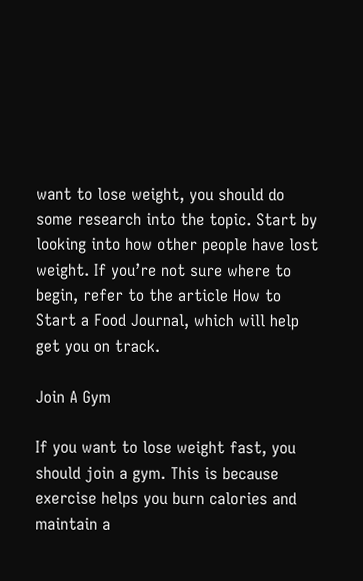want to lose weight, you should do some research into the topic. Start by looking into how other people have lost weight. If you’re not sure where to begin, refer to the article How to Start a Food Journal, which will help get you on track.

Join A Gym

If you want to lose weight fast, you should join a gym. This is because exercise helps you burn calories and maintain a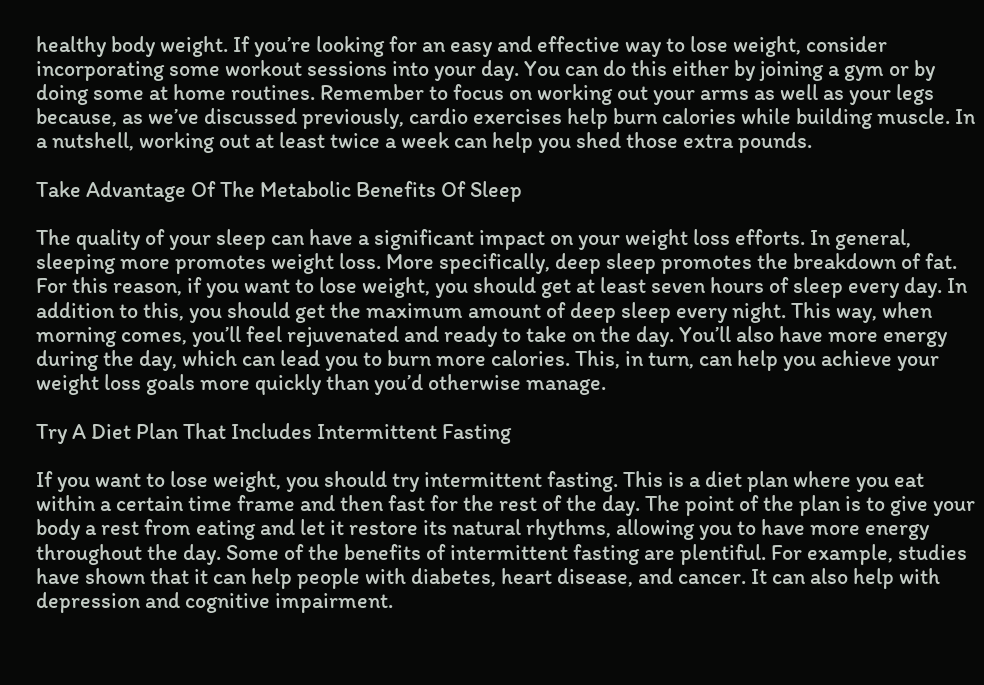healthy body weight. If you’re looking for an easy and effective way to lose weight, consider incorporating some workout sessions into your day. You can do this either by joining a gym or by doing some at home routines. Remember to focus on working out your arms as well as your legs because, as we’ve discussed previously, cardio exercises help burn calories while building muscle. In a nutshell, working out at least twice a week can help you shed those extra pounds.

Take Advantage Of The Metabolic Benefits Of Sleep

The quality of your sleep can have a significant impact on your weight loss efforts. In general, sleeping more promotes weight loss. More specifically, deep sleep promotes the breakdown of fat. For this reason, if you want to lose weight, you should get at least seven hours of sleep every day. In addition to this, you should get the maximum amount of deep sleep every night. This way, when morning comes, you’ll feel rejuvenated and ready to take on the day. You’ll also have more energy during the day, which can lead you to burn more calories. This, in turn, can help you achieve your weight loss goals more quickly than you’d otherwise manage.

Try A Diet Plan That Includes Intermittent Fasting

If you want to lose weight, you should try intermittent fasting. This is a diet plan where you eat within a certain time frame and then fast for the rest of the day. The point of the plan is to give your body a rest from eating and let it restore its natural rhythms, allowing you to have more energy throughout the day. Some of the benefits of intermittent fasting are plentiful. For example, studies have shown that it can help people with diabetes, heart disease, and cancer. It can also help with depression and cognitive impairment.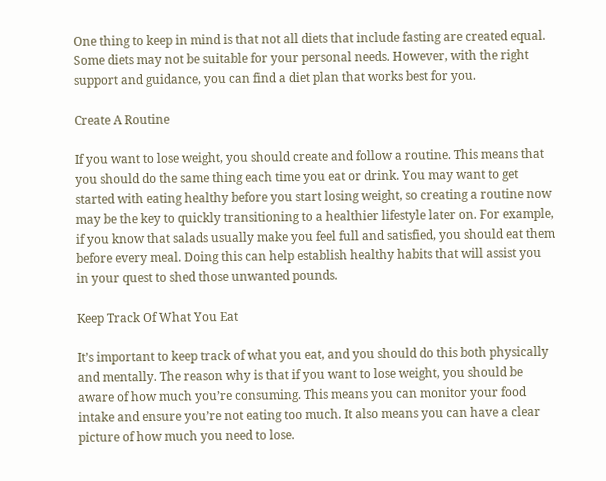One thing to keep in mind is that not all diets that include fasting are created equal. Some diets may not be suitable for your personal needs. However, with the right support and guidance, you can find a diet plan that works best for you.

Create A Routine

If you want to lose weight, you should create and follow a routine. This means that you should do the same thing each time you eat or drink. You may want to get started with eating healthy before you start losing weight, so creating a routine now may be the key to quickly transitioning to a healthier lifestyle later on. For example, if you know that salads usually make you feel full and satisfied, you should eat them before every meal. Doing this can help establish healthy habits that will assist you in your quest to shed those unwanted pounds.

Keep Track Of What You Eat

It’s important to keep track of what you eat, and you should do this both physically and mentally. The reason why is that if you want to lose weight, you should be aware of how much you’re consuming. This means you can monitor your food intake and ensure you’re not eating too much. It also means you can have a clear picture of how much you need to lose.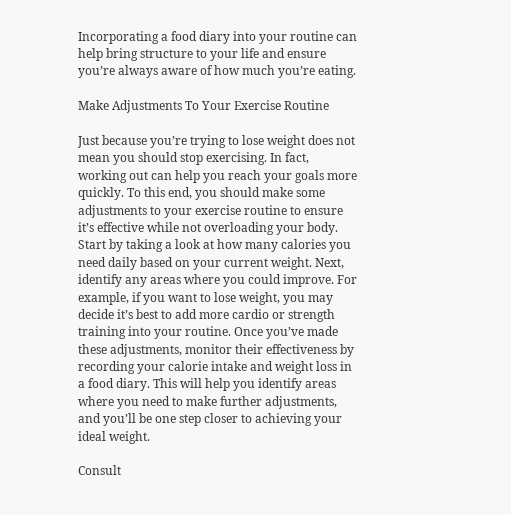Incorporating a food diary into your routine can help bring structure to your life and ensure you’re always aware of how much you’re eating.

Make Adjustments To Your Exercise Routine

Just because you’re trying to lose weight does not mean you should stop exercising. In fact, working out can help you reach your goals more quickly. To this end, you should make some adjustments to your exercise routine to ensure it’s effective while not overloading your body. Start by taking a look at how many calories you need daily based on your current weight. Next, identify any areas where you could improve. For example, if you want to lose weight, you may decide it’s best to add more cardio or strength training into your routine. Once you’ve made these adjustments, monitor their effectiveness by recording your calorie intake and weight loss in a food diary. This will help you identify areas where you need to make further adjustments, and you’ll be one step closer to achieving your ideal weight.

Consult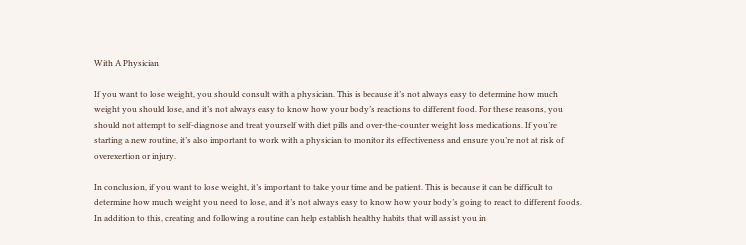With A Physician

If you want to lose weight, you should consult with a physician. This is because it’s not always easy to determine how much weight you should lose, and it’s not always easy to know how your body’s reactions to different food. For these reasons, you should not attempt to self-diagnose and treat yourself with diet pills and over-the-counter weight loss medications. If you’re starting a new routine, it’s also important to work with a physician to monitor its effectiveness and ensure you’re not at risk of overexertion or injury.

In conclusion, if you want to lose weight, it’s important to take your time and be patient. This is because it can be difficult to determine how much weight you need to lose, and it’s not always easy to know how your body’s going to react to different foods. In addition to this, creating and following a routine can help establish healthy habits that will assist you in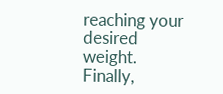reaching your desired weight. Finally,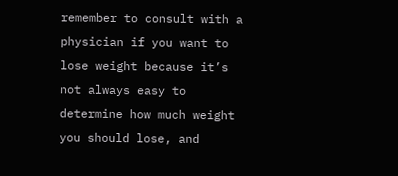remember to consult with a physician if you want to lose weight because it’s not always easy to determine how much weight you should lose, and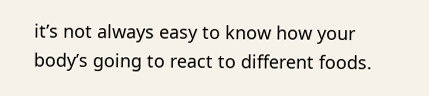it’s not always easy to know how your body’s going to react to different foods.